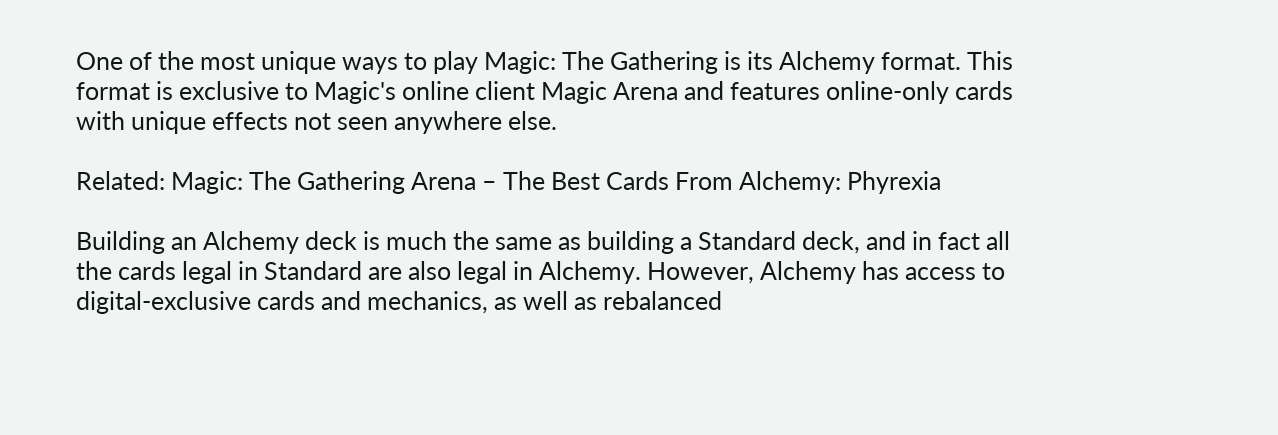One of the most unique ways to play Magic: The Gathering is its Alchemy format. This format is exclusive to Magic's online client Magic Arena and features online-only cards with unique effects not seen anywhere else.

Related: Magic: The Gathering Arena – The Best Cards From Alchemy: Phyrexia

Building an Alchemy deck is much the same as building a Standard deck, and in fact all the cards legal in Standard are also legal in Alchemy. However, Alchemy has access to digital-exclusive cards and mechanics, as well as rebalanced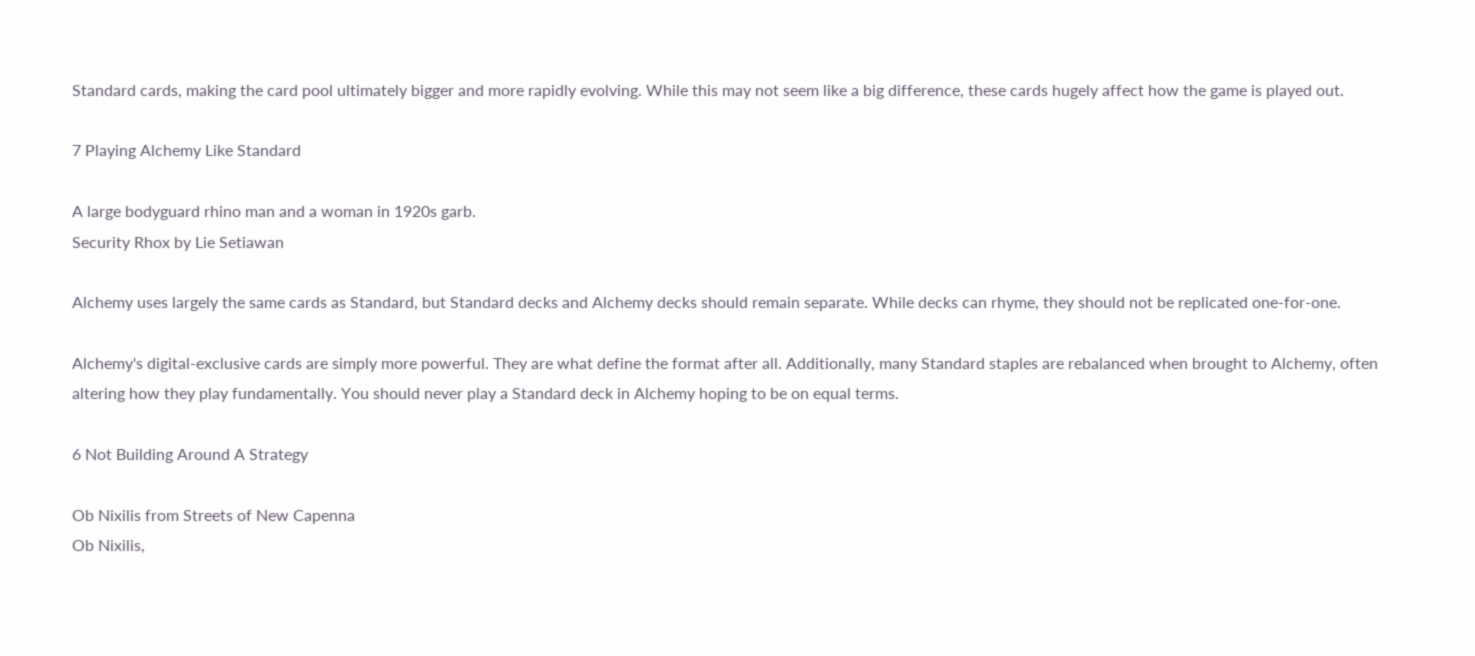Standard cards, making the card pool ultimately bigger and more rapidly evolving. While this may not seem like a big difference, these cards hugely affect how the game is played out.

7 Playing Alchemy Like Standard

A large bodyguard rhino man and a woman in 1920s garb.
Security Rhox by Lie Setiawan

Alchemy uses largely the same cards as Standard, but Standard decks and Alchemy decks should remain separate. While decks can rhyme, they should not be replicated one-for-one.

Alchemy's digital-exclusive cards are simply more powerful. They are what define the format after all. Additionally, many Standard staples are rebalanced when brought to Alchemy, often altering how they play fundamentally. You should never play a Standard deck in Alchemy hoping to be on equal terms.

6 Not Building Around A Strategy

Ob Nixilis from Streets of New Capenna
Ob Nixilis,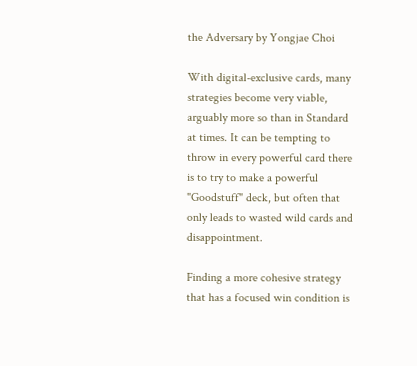the Adversary by Yongjae Choi

With digital-exclusive cards, many strategies become very viable, arguably more so than in Standard at times. It can be tempting to throw in every powerful card there is to try to make a powerful "Goodstuff" deck, but often that only leads to wasted wild cards and disappointment.

Finding a more cohesive strategy that has a focused win condition is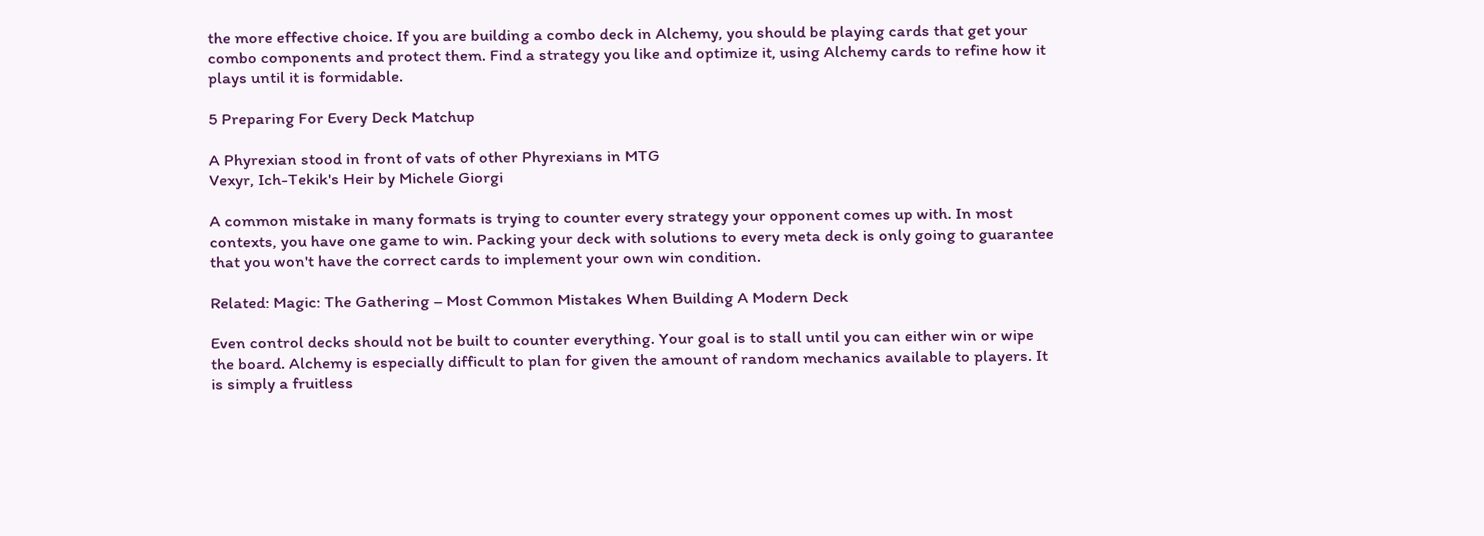the more effective choice. If you are building a combo deck in Alchemy, you should be playing cards that get your combo components and protect them. Find a strategy you like and optimize it, using Alchemy cards to refine how it plays until it is formidable.

5 Preparing For Every Deck Matchup

A Phyrexian stood in front of vats of other Phyrexians in MTG
Vexyr, Ich-Tekik's Heir by Michele Giorgi

A common mistake in many formats is trying to counter every strategy your opponent comes up with. In most contexts, you have one game to win. Packing your deck with solutions to every meta deck is only going to guarantee that you won't have the correct cards to implement your own win condition.

Related: Magic: The Gathering – Most Common Mistakes When Building A Modern Deck

Even control decks should not be built to counter everything. Your goal is to stall until you can either win or wipe the board. Alchemy is especially difficult to plan for given the amount of random mechanics available to players. It is simply a fruitless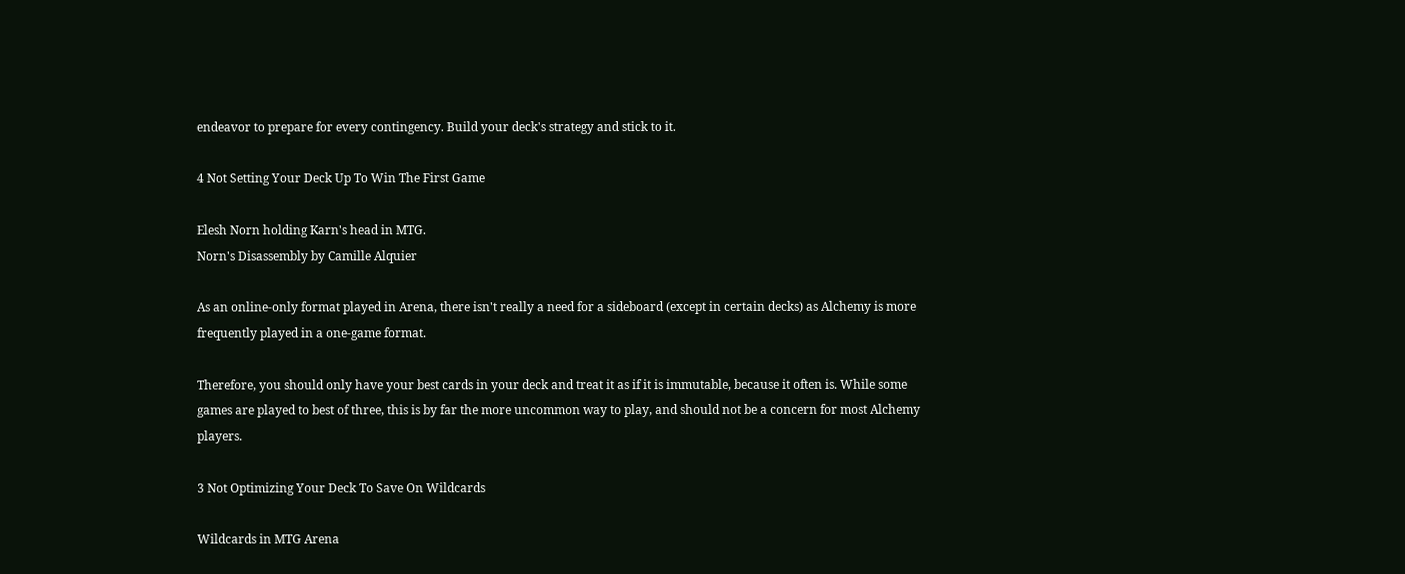endeavor to prepare for every contingency. Build your deck's strategy and stick to it.

4 Not Setting Your Deck Up To Win The First Game

Elesh Norn holding Karn's head in MTG.
Norn's Disassembly by Camille Alquier

As an online-only format played in Arena, there isn't really a need for a sideboard (except in certain decks) as Alchemy is more frequently played in a one-game format.

Therefore, you should only have your best cards in your deck and treat it as if it is immutable, because it often is. While some games are played to best of three, this is by far the more uncommon way to play, and should not be a concern for most Alchemy players.

3 Not Optimizing Your Deck To Save On Wildcards

Wildcards in MTG Arena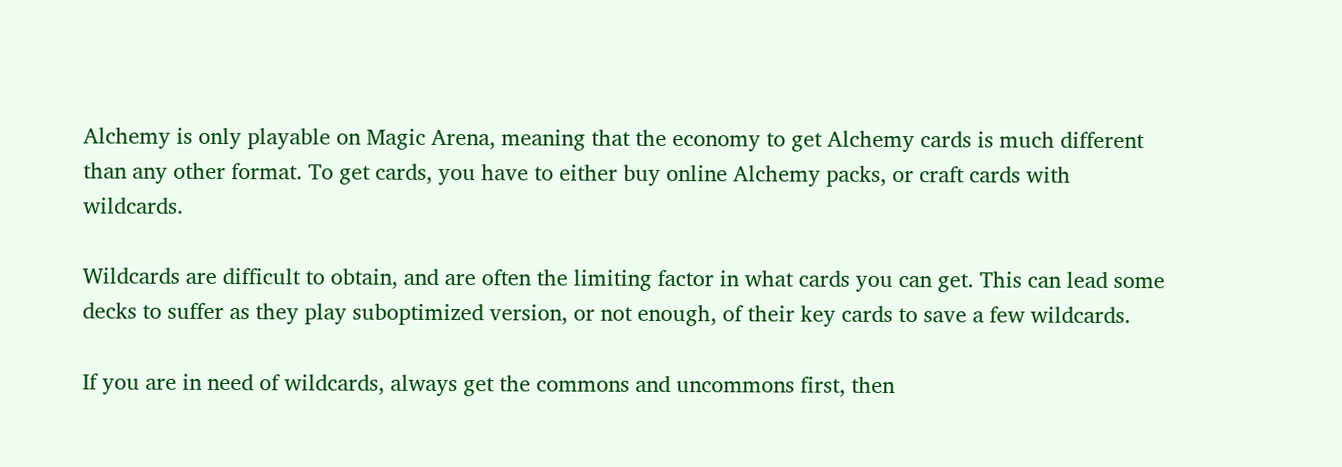Alchemy is only playable on Magic Arena, meaning that the economy to get Alchemy cards is much different than any other format. To get cards, you have to either buy online Alchemy packs, or craft cards with wildcards.

Wildcards are difficult to obtain, and are often the limiting factor in what cards you can get. This can lead some decks to suffer as they play suboptimized version, or not enough, of their key cards to save a few wildcards.

If you are in need of wildcards, always get the commons and uncommons first, then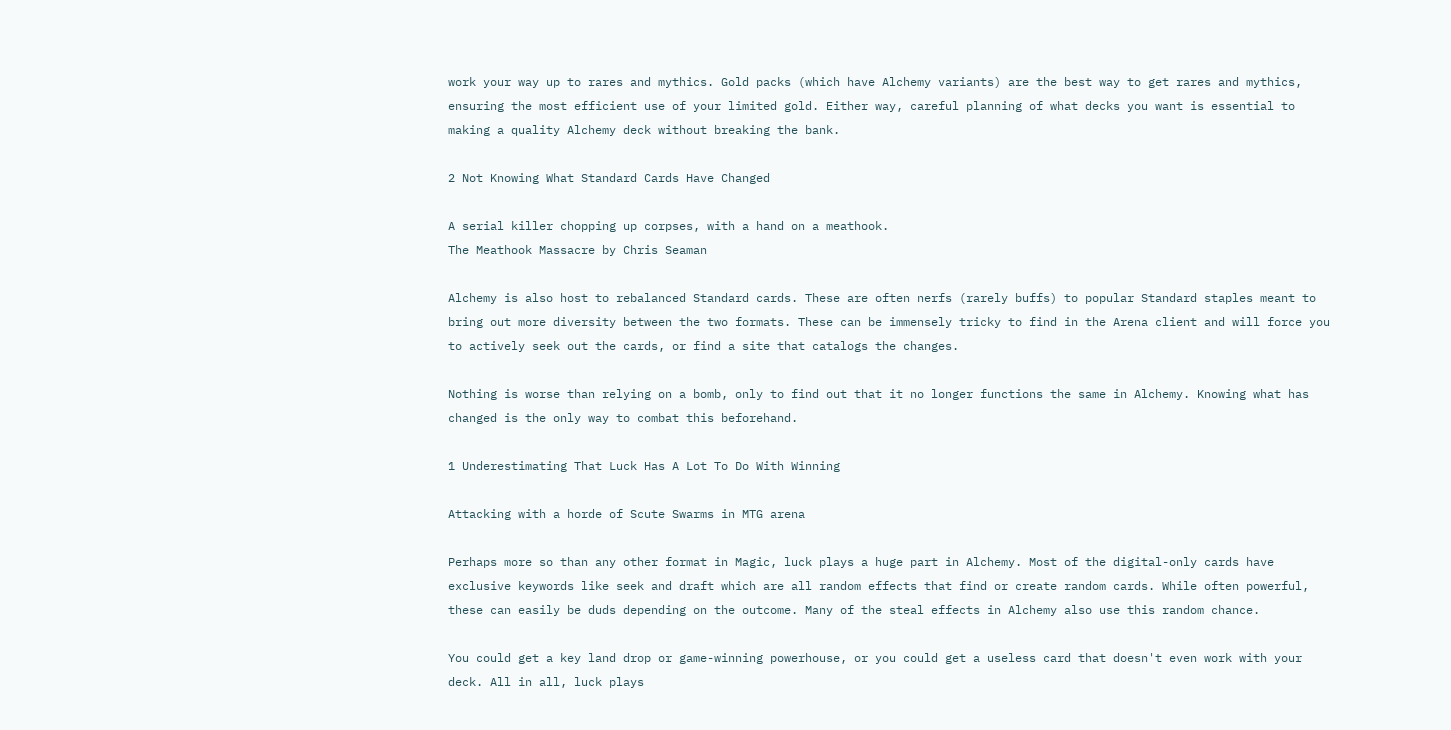work your way up to rares and mythics. Gold packs (which have Alchemy variants) are the best way to get rares and mythics, ensuring the most efficient use of your limited gold. Either way, careful planning of what decks you want is essential to making a quality Alchemy deck without breaking the bank.

2 Not Knowing What Standard Cards Have Changed

A serial killer chopping up corpses, with a hand on a meathook.
The Meathook Massacre by Chris Seaman

Alchemy is also host to rebalanced Standard cards. These are often nerfs (rarely buffs) to popular Standard staples meant to bring out more diversity between the two formats. These can be immensely tricky to find in the Arena client and will force you to actively seek out the cards, or find a site that catalogs the changes.

Nothing is worse than relying on a bomb, only to find out that it no longer functions the same in Alchemy. Knowing what has changed is the only way to combat this beforehand.

1 Underestimating That Luck Has A Lot To Do With Winning

Attacking with a horde of Scute Swarms in MTG arena

Perhaps more so than any other format in Magic, luck plays a huge part in Alchemy. Most of the digital-only cards have exclusive keywords like seek and draft which are all random effects that find or create random cards. While often powerful, these can easily be duds depending on the outcome. Many of the steal effects in Alchemy also use this random chance.

You could get a key land drop or game-winning powerhouse, or you could get a useless card that doesn't even work with your deck. All in all, luck plays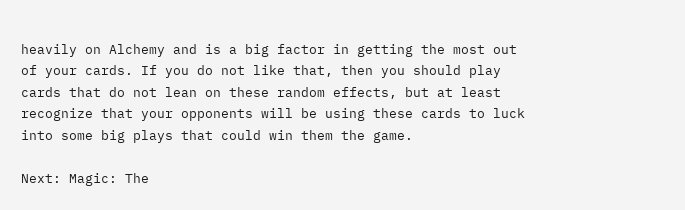heavily on Alchemy and is a big factor in getting the most out of your cards. If you do not like that, then you should play cards that do not lean on these random effects, but at least recognize that your opponents will be using these cards to luck into some big plays that could win them the game.

Next: Magic: The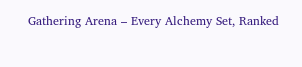Gathering Arena – Every Alchemy Set, Ranked